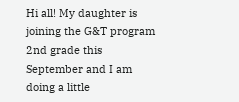Hi all! My daughter is joining the G&T program 2nd grade this September and I am doing a little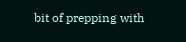bit of prepping with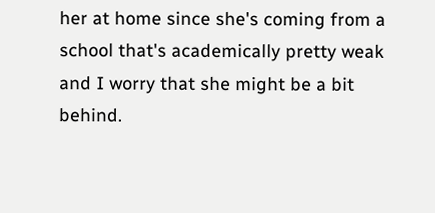her at home since she's coming from a school that's academically pretty weak and I worry that she might be a bit behind.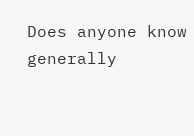Does anyone know generally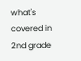what's covered in 2nd grade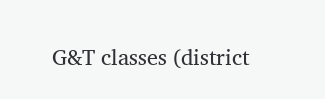G&T classes (district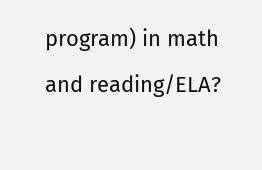program) in math and reading/ELA?